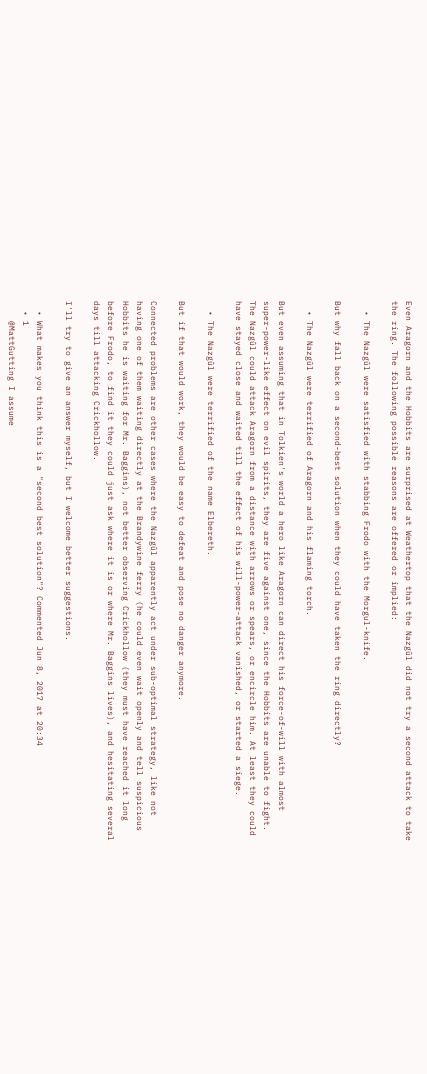Even Aragorn and the Hobbits are surprised at Weathertop that the Nazgûl did not try a second attack to take the ring. The following possible reasons are offered or implied:

  • The Nazgûl were satisfied with stabbing Frodo with the Morgul-knife.

But why fall back on a second-best solution when they could have taken the ring directly?

  • The Nazgûl were terrified of Aragorn and his flaming torch.

But even assuming that in Tolkien's world a hero like Aragorn can direct his force-of-will with almost super-power-like effect on evil spirits, they are five against one, since the Hobbits are unable to fight. The Nazgûl could attack Aragorn from a distance with arrows or spears, or encircle him. At least they could have stayed close and waited till the effect of his will-power-attack vanished, or started a siege.

  • The Nazgûl were terrified of the name Elbereth.

But if that would work, they would be easy to defeat and pose no danger anymore.

Connected problems are other cases where the Nazgûl apparently act under sub-optimal strategy, like not having one of them waiting directly at the Brandywine ferry (he could even wait openly and tell suspicious Hobbits he is waiting for Mr. Baggins), not better observing Crickhollow (they must have reached it long before Frodo, to find it they could just ask where it is or where Mr. Baggins lives), and hesitating several days till attacking Crickhollow.

I'll try to give an answer myself, but I welcome better suggestions.

  • What makes you think this is a "second best solution"? Commented Jun 8, 2017 at 20:34
  • 1
    @MattGutting I assume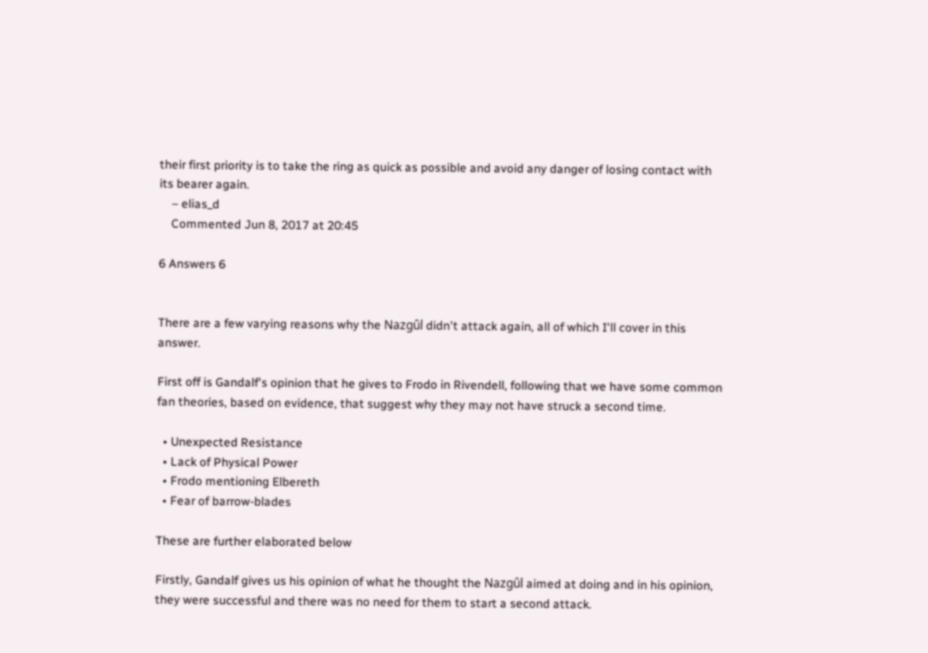their first priority is to take the ring as quick as possible and avoid any danger of losing contact with its bearer again.
    – elias_d
    Commented Jun 8, 2017 at 20:45

6 Answers 6


There are a few varying reasons why the Nazgûl didn't attack again, all of which I'll cover in this answer.

First off is Gandalf's opinion that he gives to Frodo in Rivendell, following that we have some common fan theories, based on evidence, that suggest why they may not have struck a second time.

  • Unexpected Resistance
  • Lack of Physical Power
  • Frodo mentioning Elbereth
  • Fear of barrow-blades

These are further elaborated below

Firstly, Gandalf gives us his opinion of what he thought the Nazgûl aimed at doing and in his opinion, they were successful and there was no need for them to start a second attack.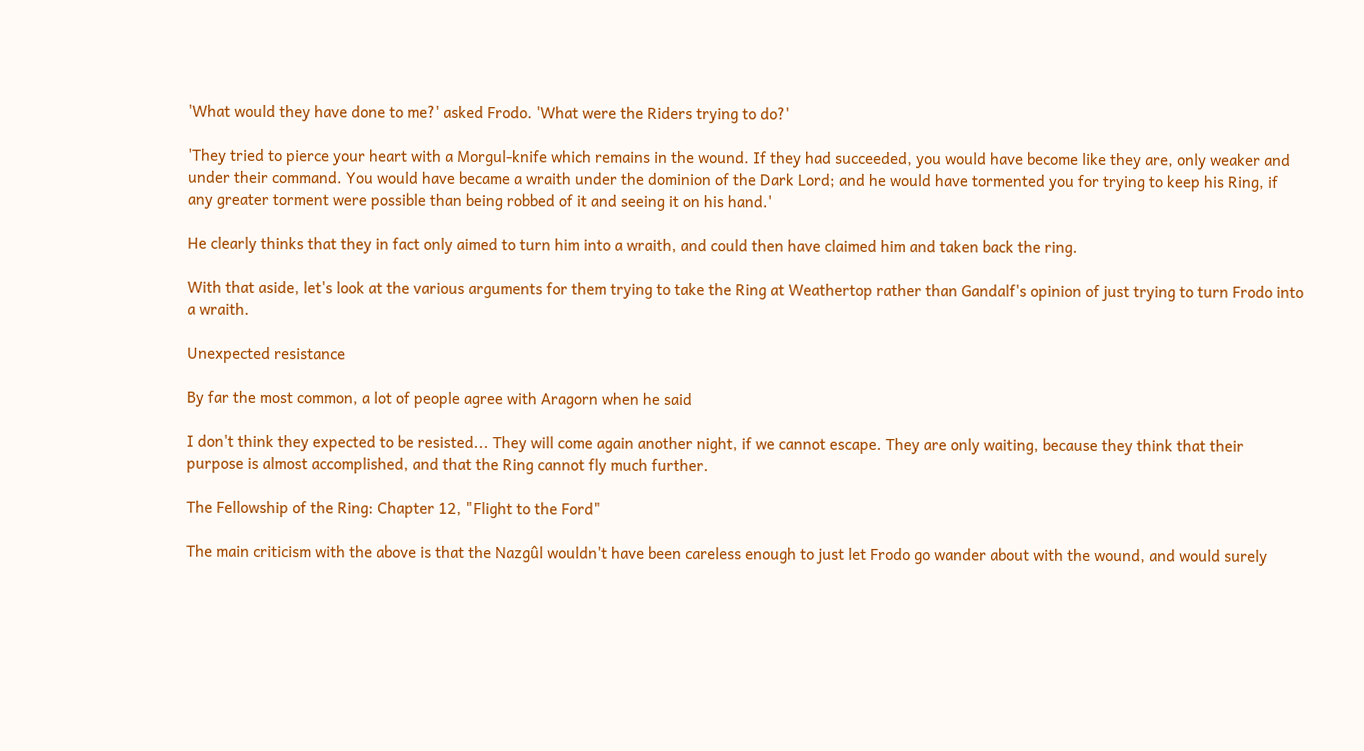'What would they have done to me?' asked Frodo. 'What were the Riders trying to do?'

'They tried to pierce your heart with a Morgul-knife which remains in the wound. If they had succeeded, you would have become like they are, only weaker and under their command. You would have became a wraith under the dominion of the Dark Lord; and he would have tormented you for trying to keep his Ring, if any greater torment were possible than being robbed of it and seeing it on his hand.'

He clearly thinks that they in fact only aimed to turn him into a wraith, and could then have claimed him and taken back the ring.

With that aside, let's look at the various arguments for them trying to take the Ring at Weathertop rather than Gandalf's opinion of just trying to turn Frodo into a wraith.

Unexpected resistance

By far the most common, a lot of people agree with Aragorn when he said

I don't think they expected to be resisted... They will come again another night, if we cannot escape. They are only waiting, because they think that their purpose is almost accomplished, and that the Ring cannot fly much further.

The Fellowship of the Ring: Chapter 12, "Flight to the Ford"

The main criticism with the above is that the Nazgûl wouldn't have been careless enough to just let Frodo go wander about with the wound, and would surely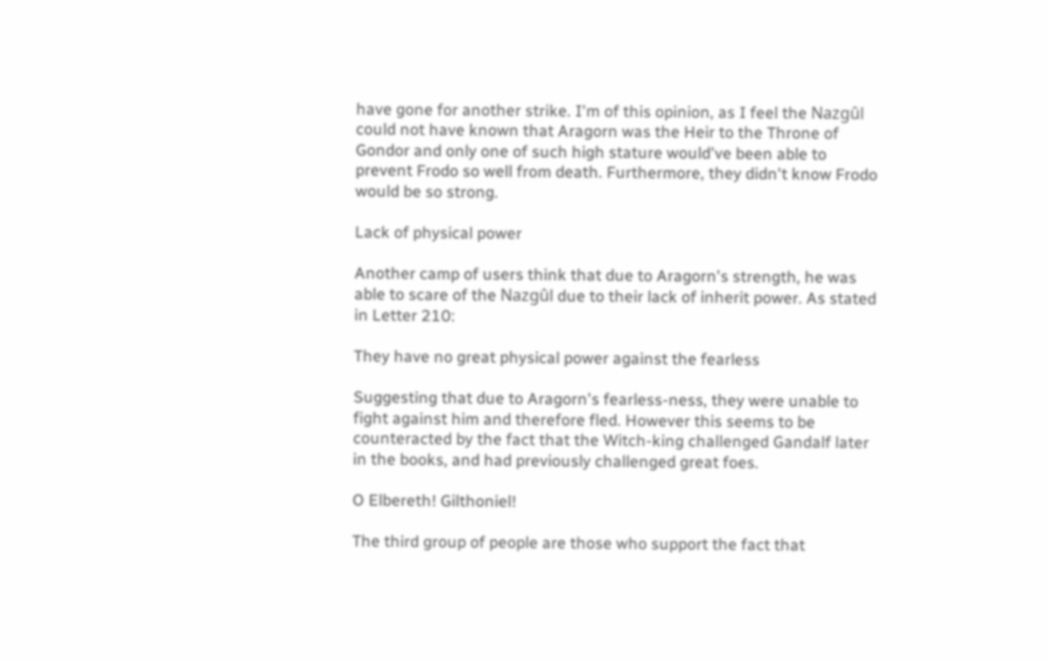have gone for another strike. I'm of this opinion, as I feel the Nazgûl could not have known that Aragorn was the Heir to the Throne of Gondor and only one of such high stature would've been able to prevent Frodo so well from death. Furthermore, they didn't know Frodo would be so strong.

Lack of physical power

Another camp of users think that due to Aragorn's strength, he was able to scare of the Nazgûl due to their lack of inherit power. As stated in Letter 210:

They have no great physical power against the fearless

Suggesting that due to Aragorn's fearless-ness, they were unable to fight against him and therefore fled. However this seems to be counteracted by the fact that the Witch-king challenged Gandalf later in the books, and had previously challenged great foes.

O Elbereth! Gilthoniel!

The third group of people are those who support the fact that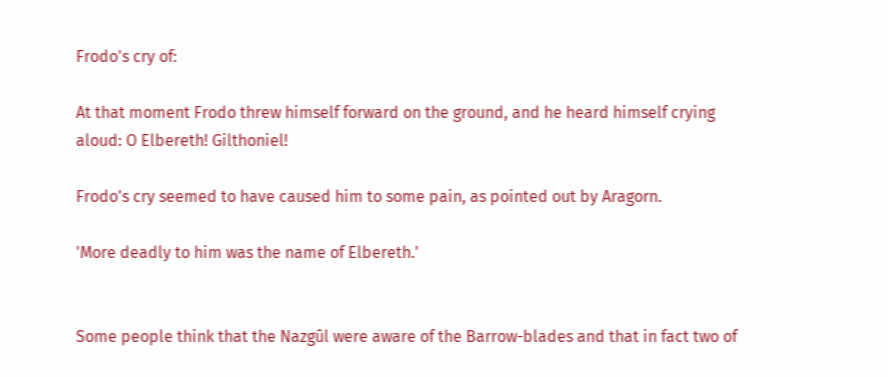Frodo's cry of:

At that moment Frodo threw himself forward on the ground, and he heard himself crying aloud: O Elbereth! Gilthoniel!

Frodo's cry seemed to have caused him to some pain, as pointed out by Aragorn.

'More deadly to him was the name of Elbereth.'


Some people think that the Nazgûl were aware of the Barrow-blades and that in fact two of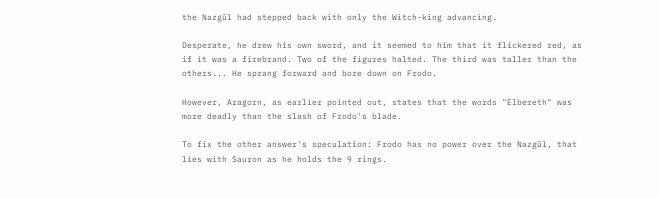the Nazgûl had stepped back with only the Witch-king advancing.

Desperate, he drew his own sword, and it seemed to him that it flickered red, as if it was a firebrand. Two of the figures halted. The third was taller than the others... He sprang forward and bore down on Frodo.

However, Aragorn, as earlier pointed out, states that the words "Elbereth" was more deadly than the slash of Frodo's blade.

To fix the other answer's speculation: Frodo has no power over the Nazgûl, that lies with Sauron as he holds the 9 rings.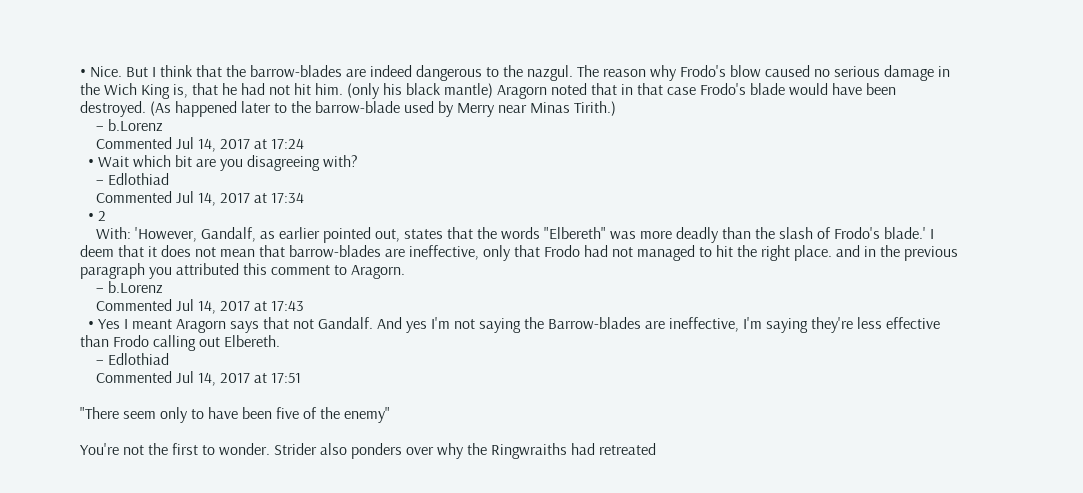• Nice. But I think that the barrow-blades are indeed dangerous to the nazgul. The reason why Frodo's blow caused no serious damage in the Wich King is, that he had not hit him. (only his black mantle) Aragorn noted that in that case Frodo's blade would have been destroyed. (As happened later to the barrow-blade used by Merry near Minas Tirith.)
    – b.Lorenz
    Commented Jul 14, 2017 at 17:24
  • Wait which bit are you disagreeing with?
    – Edlothiad
    Commented Jul 14, 2017 at 17:34
  • 2
    With: 'However, Gandalf, as earlier pointed out, states that the words "Elbereth" was more deadly than the slash of Frodo's blade.' I deem that it does not mean that barrow-blades are ineffective, only that Frodo had not managed to hit the right place. and in the previous paragraph you attributed this comment to Aragorn.
    – b.Lorenz
    Commented Jul 14, 2017 at 17:43
  • Yes I meant Aragorn says that not Gandalf. And yes I'm not saying the Barrow-blades are ineffective, I'm saying they're less effective than Frodo calling out Elbereth.
    – Edlothiad
    Commented Jul 14, 2017 at 17:51

"There seem only to have been five of the enemy"

You're not the first to wonder. Strider also ponders over why the Ringwraiths had retreated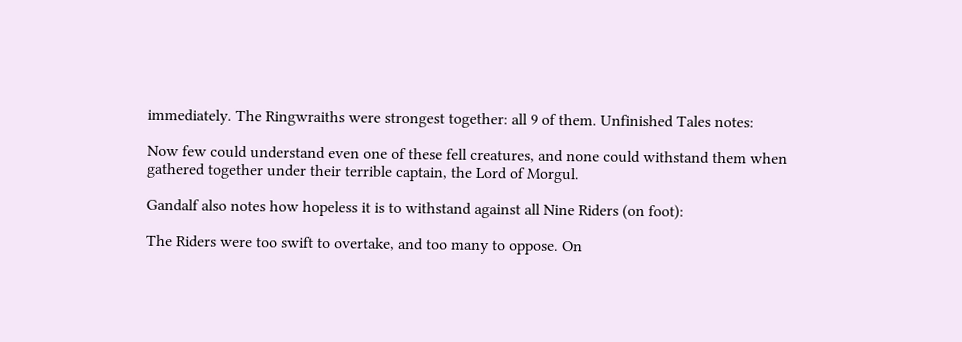immediately. The Ringwraiths were strongest together: all 9 of them. Unfinished Tales notes:

Now few could understand even one of these fell creatures, and none could withstand them when gathered together under their terrible captain, the Lord of Morgul.

Gandalf also notes how hopeless it is to withstand against all Nine Riders (on foot):

The Riders were too swift to overtake, and too many to oppose. On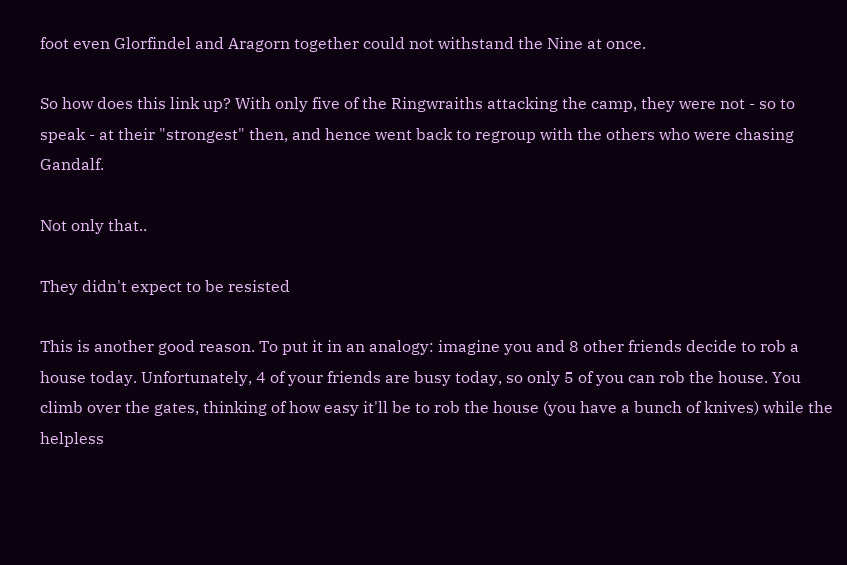foot even Glorfindel and Aragorn together could not withstand the Nine at once.

So how does this link up? With only five of the Ringwraiths attacking the camp, they were not - so to speak - at their "strongest" then, and hence went back to regroup with the others who were chasing Gandalf.

Not only that..

They didn't expect to be resisted

This is another good reason. To put it in an analogy: imagine you and 8 other friends decide to rob a house today. Unfortunately, 4 of your friends are busy today, so only 5 of you can rob the house. You climb over the gates, thinking of how easy it'll be to rob the house (you have a bunch of knives) while the helpless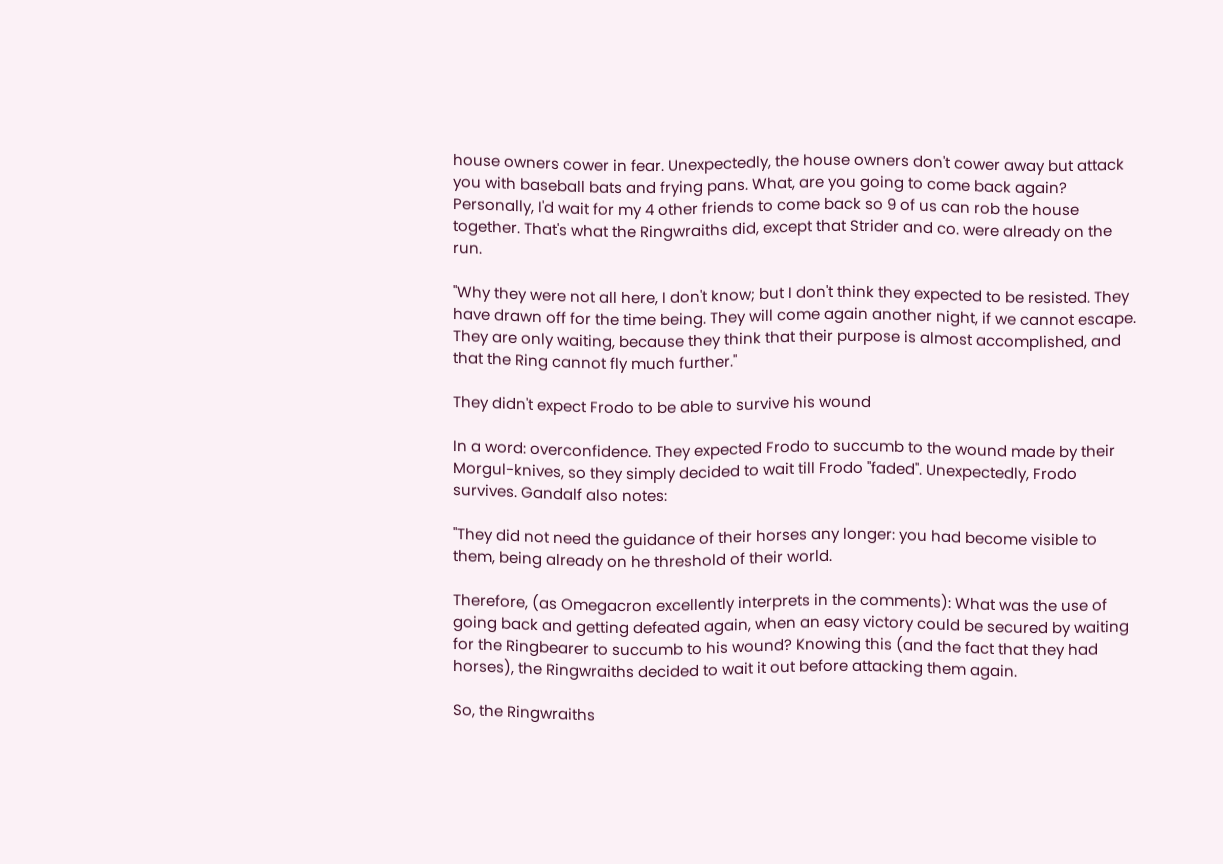house owners cower in fear. Unexpectedly, the house owners don't cower away but attack you with baseball bats and frying pans. What, are you going to come back again? Personally, I'd wait for my 4 other friends to come back so 9 of us can rob the house together. That's what the Ringwraiths did, except that Strider and co. were already on the run.

"Why they were not all here, I don't know; but I don't think they expected to be resisted. They have drawn off for the time being. They will come again another night, if we cannot escape. They are only waiting, because they think that their purpose is almost accomplished, and that the Ring cannot fly much further."

They didn't expect Frodo to be able to survive his wound

In a word: overconfidence. They expected Frodo to succumb to the wound made by their Morgul-knives, so they simply decided to wait till Frodo "faded". Unexpectedly, Frodo survives. Gandalf also notes:

"They did not need the guidance of their horses any longer: you had become visible to them, being already on he threshold of their world.

Therefore, (as Omegacron excellently interprets in the comments): What was the use of going back and getting defeated again, when an easy victory could be secured by waiting for the Ringbearer to succumb to his wound? Knowing this (and the fact that they had horses), the Ringwraiths decided to wait it out before attacking them again.

So, the Ringwraiths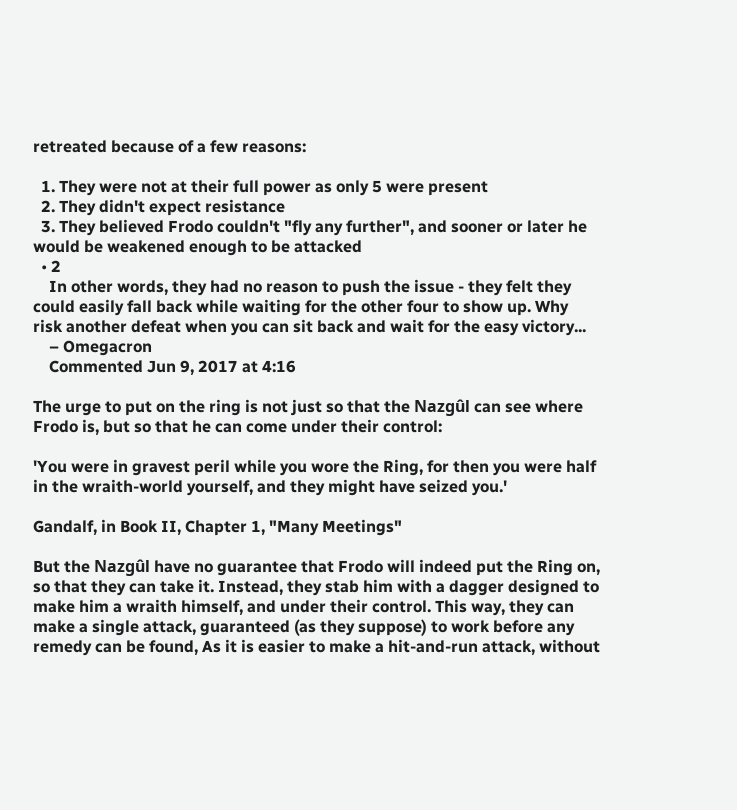retreated because of a few reasons:

  1. They were not at their full power as only 5 were present
  2. They didn't expect resistance
  3. They believed Frodo couldn't "fly any further", and sooner or later he would be weakened enough to be attacked
  • 2
    In other words, they had no reason to push the issue - they felt they could easily fall back while waiting for the other four to show up. Why risk another defeat when you can sit back and wait for the easy victory...
    – Omegacron
    Commented Jun 9, 2017 at 4:16

The urge to put on the ring is not just so that the Nazgûl can see where Frodo is, but so that he can come under their control:

'You were in gravest peril while you wore the Ring, for then you were half in the wraith-world yourself, and they might have seized you.'

Gandalf, in Book II, Chapter 1, "Many Meetings"

But the Nazgûl have no guarantee that Frodo will indeed put the Ring on, so that they can take it. Instead, they stab him with a dagger designed to make him a wraith himself, and under their control. This way, they can make a single attack, guaranteed (as they suppose) to work before any remedy can be found, As it is easier to make a hit-and-run attack, without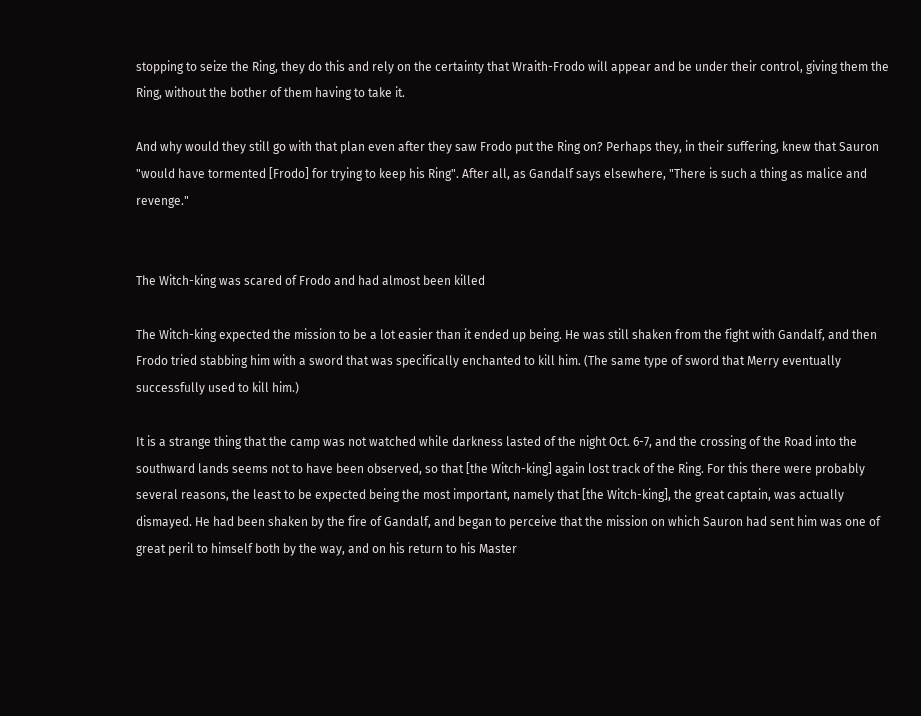stopping to seize the Ring, they do this and rely on the certainty that Wraith-Frodo will appear and be under their control, giving them the Ring, without the bother of them having to take it.

And why would they still go with that plan even after they saw Frodo put the Ring on? Perhaps they, in their suffering, knew that Sauron "would have tormented [Frodo] for trying to keep his Ring". After all, as Gandalf says elsewhere, "There is such a thing as malice and revenge."


The Witch-king was scared of Frodo and had almost been killed

The Witch-king expected the mission to be a lot easier than it ended up being. He was still shaken from the fight with Gandalf, and then Frodo tried stabbing him with a sword that was specifically enchanted to kill him. (The same type of sword that Merry eventually successfully used to kill him.)

It is a strange thing that the camp was not watched while darkness lasted of the night Oct. 6-7, and the crossing of the Road into the southward lands seems not to have been observed, so that [the Witch-king] again lost track of the Ring. For this there were probably several reasons, the least to be expected being the most important, namely that [the Witch-king], the great captain, was actually dismayed. He had been shaken by the fire of Gandalf, and began to perceive that the mission on which Sauron had sent him was one of great peril to himself both by the way, and on his return to his Master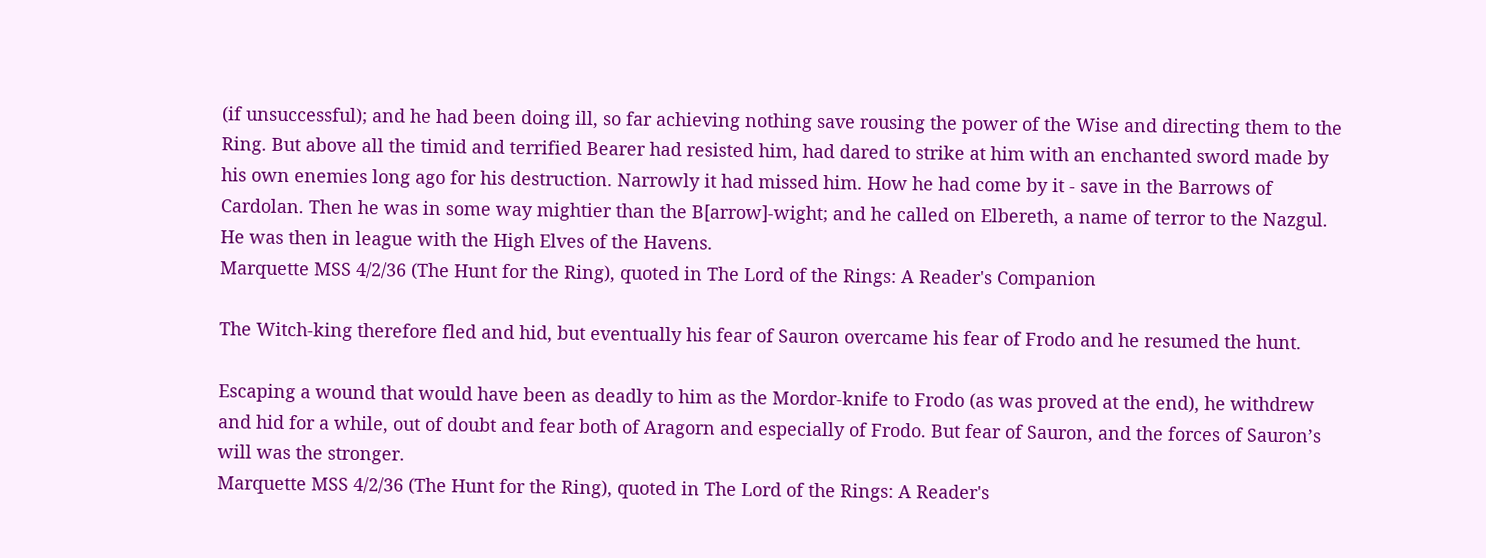(if unsuccessful); and he had been doing ill, so far achieving nothing save rousing the power of the Wise and directing them to the Ring. But above all the timid and terrified Bearer had resisted him, had dared to strike at him with an enchanted sword made by his own enemies long ago for his destruction. Narrowly it had missed him. How he had come by it - save in the Barrows of Cardolan. Then he was in some way mightier than the B[arrow]-wight; and he called on Elbereth, a name of terror to the Nazgul. He was then in league with the High Elves of the Havens.
Marquette MSS 4/2/36 (The Hunt for the Ring), quoted in The Lord of the Rings: A Reader's Companion

The Witch-king therefore fled and hid, but eventually his fear of Sauron overcame his fear of Frodo and he resumed the hunt.

Escaping a wound that would have been as deadly to him as the Mordor-knife to Frodo (as was proved at the end), he withdrew and hid for a while, out of doubt and fear both of Aragorn and especially of Frodo. But fear of Sauron, and the forces of Sauron’s will was the stronger.
Marquette MSS 4/2/36 (The Hunt for the Ring), quoted in The Lord of the Rings: A Reader's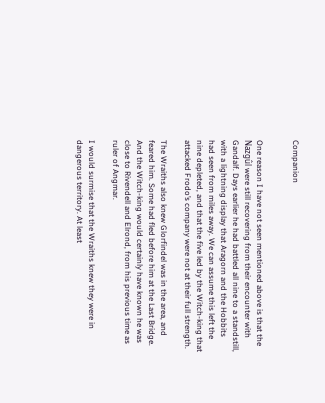Companion


One reason I have not seen mentioned above is that the Nazgûl were still recovering from their encounter with Gandalf. Days earlier he had battled all nine to a standstill, with a lightning display that Aragorn and the Hobbits had seen from miles away. We can assume this left the nine depleted, and that the five led by the Witch-king that attacked Frodo’s company were not at their full strength.

The Wraiths also knew Glorfindel was in the area, and feared him. Some had fled before him at the Last Bridge. And the Witch-king would certainly have known he was close to Rivendell and Elrond, from his previous time as ruler of Angmar.

I would surmise that the Wraiths knew they were in dangerous territory. At least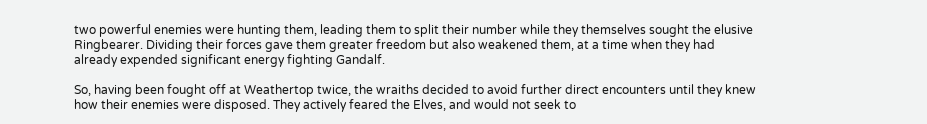two powerful enemies were hunting them, leading them to split their number while they themselves sought the elusive Ringbearer. Dividing their forces gave them greater freedom but also weakened them, at a time when they had already expended significant energy fighting Gandalf.

So, having been fought off at Weathertop twice, the wraiths decided to avoid further direct encounters until they knew how their enemies were disposed. They actively feared the Elves, and would not seek to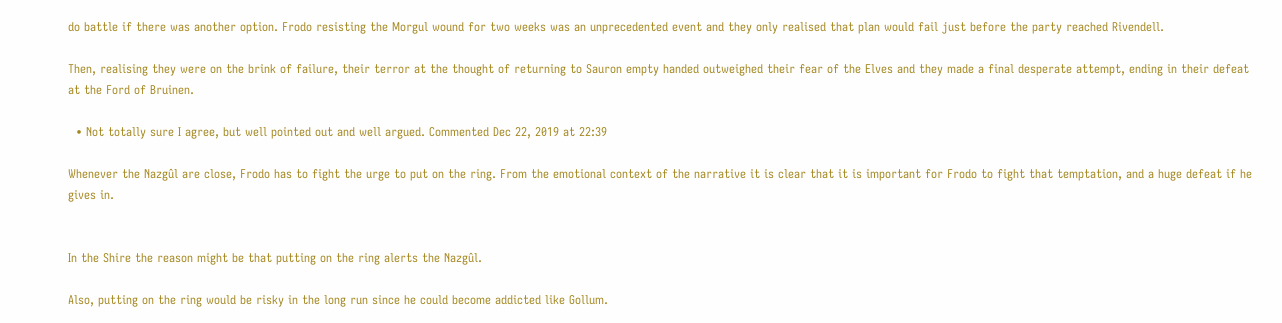do battle if there was another option. Frodo resisting the Morgul wound for two weeks was an unprecedented event and they only realised that plan would fail just before the party reached Rivendell.

Then, realising they were on the brink of failure, their terror at the thought of returning to Sauron empty handed outweighed their fear of the Elves and they made a final desperate attempt, ending in their defeat at the Ford of Bruinen.

  • Not totally sure I agree, but well pointed out and well argued. Commented Dec 22, 2019 at 22:39

Whenever the Nazgûl are close, Frodo has to fight the urge to put on the ring. From the emotional context of the narrative it is clear that it is important for Frodo to fight that temptation, and a huge defeat if he gives in.


In the Shire the reason might be that putting on the ring alerts the Nazgûl.

Also, putting on the ring would be risky in the long run since he could become addicted like Gollum.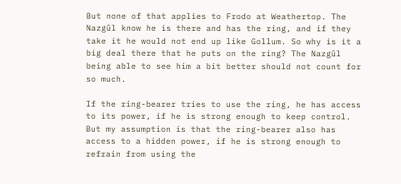But none of that applies to Frodo at Weathertop. The Nazgûl know he is there and has the ring, and if they take it he would not end up like Gollum. So why is it a big deal there that he puts on the ring? The Nazgûl being able to see him a bit better should not count for so much.

If the ring-bearer tries to use the ring, he has access to its power, if he is strong enough to keep control. But my assumption is that the ring-bearer also has access to a hidden power, if he is strong enough to refrain from using the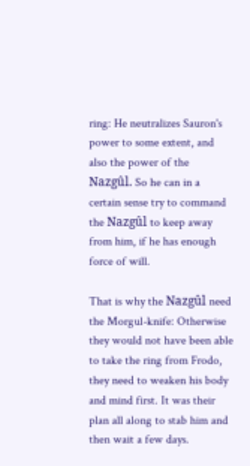ring: He neutralizes Sauron's power to some extent, and also the power of the Nazgûl. So he can in a certain sense try to command the Nazgûl to keep away from him, if he has enough force of will.

That is why the Nazgûl need the Morgul-knife: Otherwise they would not have been able to take the ring from Frodo, they need to weaken his body and mind first. It was their plan all along to stab him and then wait a few days.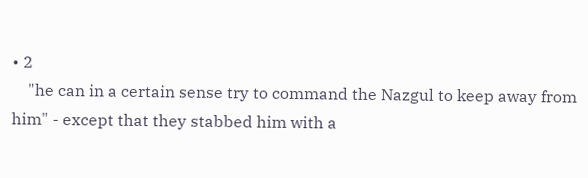• 2
    "he can in a certain sense try to command the Nazgul to keep away from him" - except that they stabbed him with a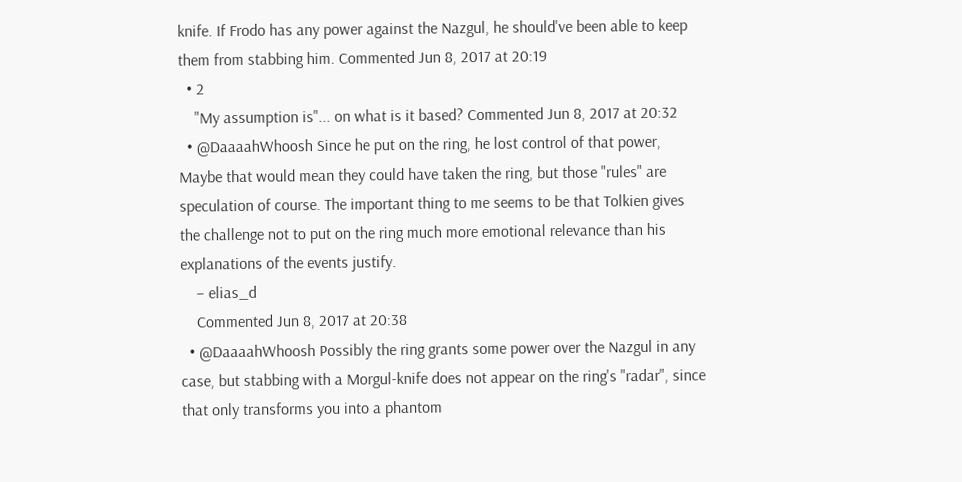knife. If Frodo has any power against the Nazgul, he should've been able to keep them from stabbing him. Commented Jun 8, 2017 at 20:19
  • 2
    "My assumption is"... on what is it based? Commented Jun 8, 2017 at 20:32
  • @DaaaahWhoosh Since he put on the ring, he lost control of that power, Maybe that would mean they could have taken the ring, but those "rules" are speculation of course. The important thing to me seems to be that Tolkien gives the challenge not to put on the ring much more emotional relevance than his explanations of the events justify.
    – elias_d
    Commented Jun 8, 2017 at 20:38
  • @DaaaahWhoosh Possibly the ring grants some power over the Nazgul in any case, but stabbing with a Morgul-knife does not appear on the ring's "radar", since that only transforms you into a phantom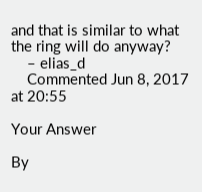and that is similar to what the ring will do anyway?
    – elias_d
    Commented Jun 8, 2017 at 20:55

Your Answer

By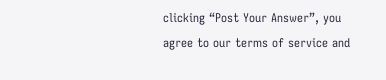clicking “Post Your Answer”, you agree to our terms of service and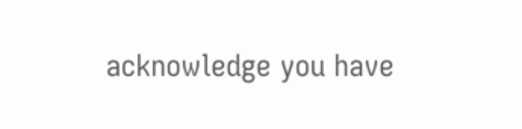acknowledge you have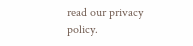read our privacy policy.